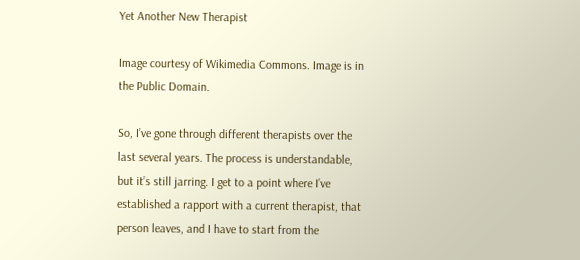Yet Another New Therapist

Image courtesy of Wikimedia Commons. Image is in the Public Domain.

So, I’ve gone through different therapists over the last several years. The process is understandable, but it’s still jarring. I get to a point where I’ve established a rapport with a current therapist, that person leaves, and I have to start from the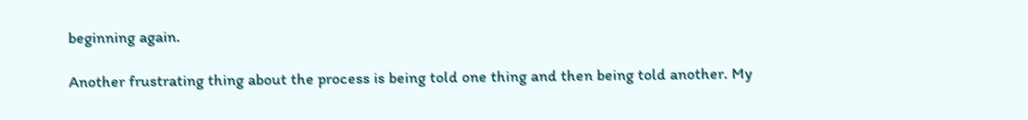beginning again.

Another frustrating thing about the process is being told one thing and then being told another. My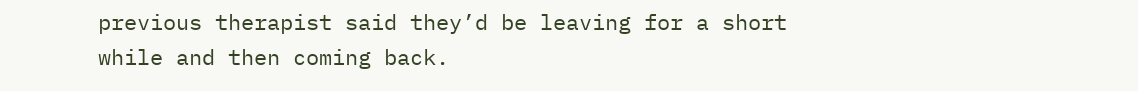previous therapist said they’d be leaving for a short while and then coming back.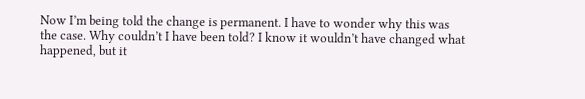Now I’m being told the change is permanent. I have to wonder why this was the case. Why couldn’t I have been told? I know it wouldn’t have changed what happened, but it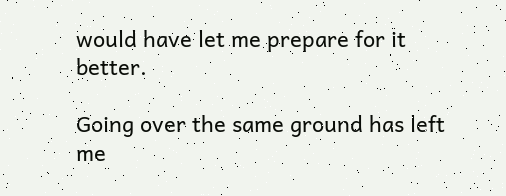would have let me prepare for it better.

Going over the same ground has left me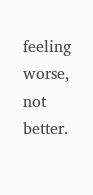feeling worse, not better.